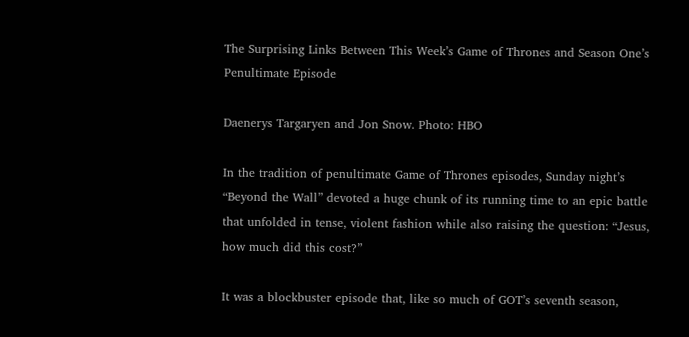The Surprising Links Between This Week’s Game of Thrones and Season One’s Penultimate Episode

Daenerys Targaryen and Jon Snow. Photo: HBO

In the tradition of penultimate Game of Thrones episodes, Sunday night’s “Beyond the Wall” devoted a huge chunk of its running time to an epic battle that unfolded in tense, violent fashion while also raising the question: “Jesus, how much did this cost?”

It was a blockbuster episode that, like so much of GOT’s seventh season,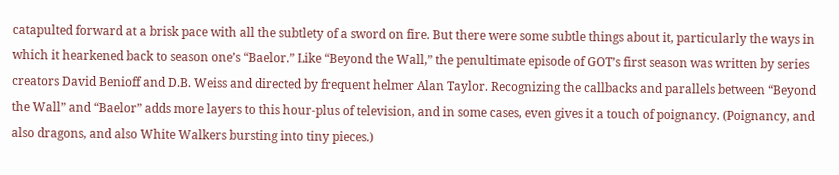catapulted forward at a brisk pace with all the subtlety of a sword on fire. But there were some subtle things about it, particularly the ways in which it hearkened back to season one’s “Baelor.” Like “Beyond the Wall,” the penultimate episode of GOT’s first season was written by series creators David Benioff and D.B. Weiss and directed by frequent helmer Alan Taylor. Recognizing the callbacks and parallels between “Beyond the Wall” and “Baelor” adds more layers to this hour-plus of television, and in some cases, even gives it a touch of poignancy. (Poignancy, and also dragons, and also White Walkers bursting into tiny pieces.)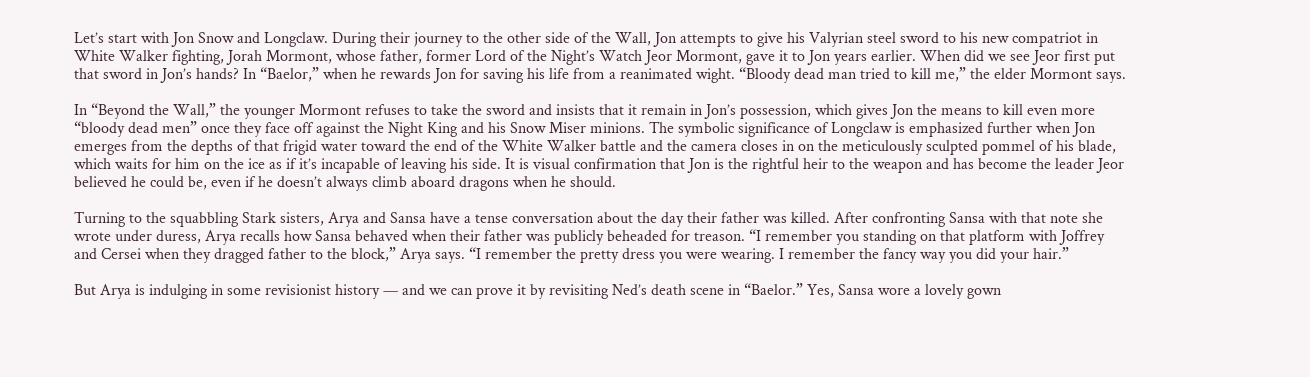Let’s start with Jon Snow and Longclaw. During their journey to the other side of the Wall, Jon attempts to give his Valyrian steel sword to his new compatriot in White Walker fighting, Jorah Mormont, whose father, former Lord of the Night’s Watch Jeor Mormont, gave it to Jon years earlier. When did we see Jeor first put that sword in Jon’s hands? In “Baelor,” when he rewards Jon for saving his life from a reanimated wight. “Bloody dead man tried to kill me,” the elder Mormont says.

In “Beyond the Wall,” the younger Mormont refuses to take the sword and insists that it remain in Jon’s possession, which gives Jon the means to kill even more “bloody dead men” once they face off against the Night King and his Snow Miser minions. The symbolic significance of Longclaw is emphasized further when Jon emerges from the depths of that frigid water toward the end of the White Walker battle and the camera closes in on the meticulously sculpted pommel of his blade, which waits for him on the ice as if it’s incapable of leaving his side. It is visual confirmation that Jon is the rightful heir to the weapon and has become the leader Jeor believed he could be, even if he doesn’t always climb aboard dragons when he should.

Turning to the squabbling Stark sisters, Arya and Sansa have a tense conversation about the day their father was killed. After confronting Sansa with that note she wrote under duress, Arya recalls how Sansa behaved when their father was publicly beheaded for treason. “I remember you standing on that platform with Joffrey and Cersei when they dragged father to the block,” Arya says. “I remember the pretty dress you were wearing. I remember the fancy way you did your hair.”

But Arya is indulging in some revisionist history — and we can prove it by revisiting Ned’s death scene in “Baelor.” Yes, Sansa wore a lovely gown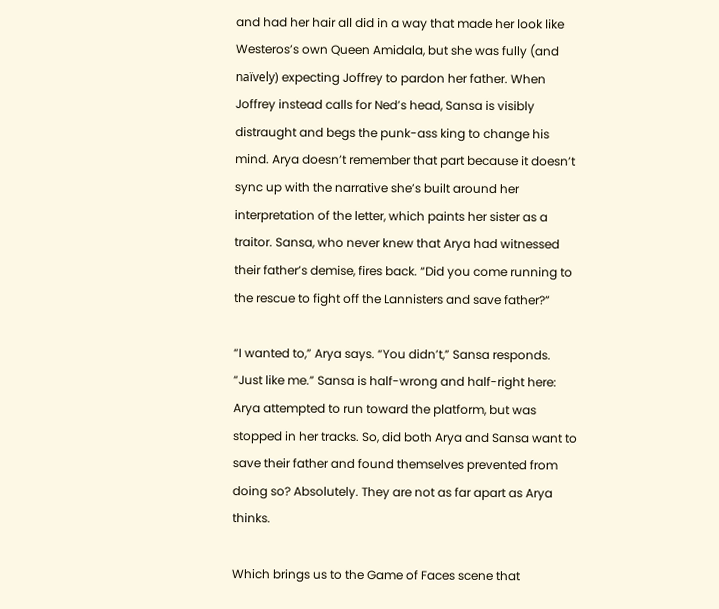and had her hair all did in a way that made her look like Westeros’s own Queen Amidala, but she was fully (and naïvely) expecting Joffrey to pardon her father. When Joffrey instead calls for Ned’s head, Sansa is visibly distraught and begs the punk-ass king to change his mind. Arya doesn’t remember that part because it doesn’t sync up with the narrative she’s built around her interpretation of the letter, which paints her sister as a traitor. Sansa, who never knew that Arya had witnessed their father’s demise, fires back. “Did you come running to the rescue to fight off the Lannisters and save father?”

“I wanted to,” Arya says. “You didn’t,” Sansa responds. “Just like me.” Sansa is half-wrong and half-right here: Arya attempted to run toward the platform, but was stopped in her tracks. So, did both Arya and Sansa want to save their father and found themselves prevented from doing so? Absolutely. They are not as far apart as Arya thinks.

Which brings us to the Game of Faces scene that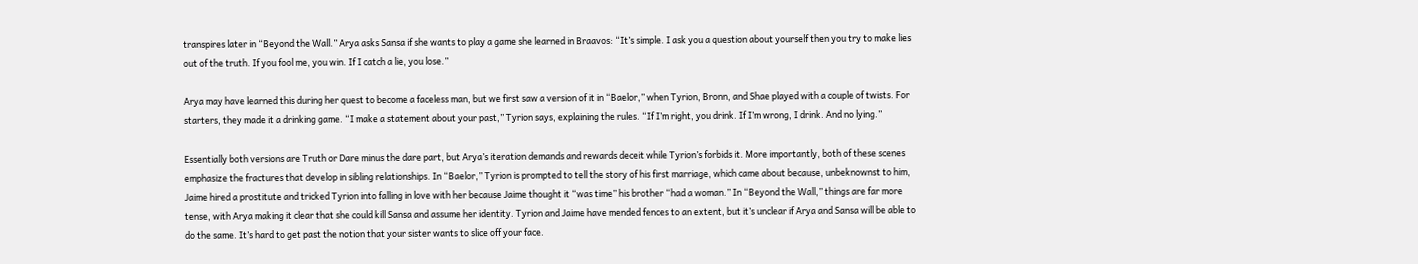transpires later in “Beyond the Wall.” Arya asks Sansa if she wants to play a game she learned in Braavos: “It’s simple. I ask you a question about yourself then you try to make lies out of the truth. If you fool me, you win. If I catch a lie, you lose.”

Arya may have learned this during her quest to become a faceless man, but we first saw a version of it in “Baelor,” when Tyrion, Bronn, and Shae played with a couple of twists. For starters, they made it a drinking game. “I make a statement about your past,” Tyrion says, explaining the rules. “If I’m right, you drink. If I’m wrong, I drink. And no lying.”

Essentially both versions are Truth or Dare minus the dare part, but Arya’s iteration demands and rewards deceit while Tyrion’s forbids it. More importantly, both of these scenes emphasize the fractures that develop in sibling relationships. In “Baelor,” Tyrion is prompted to tell the story of his first marriage, which came about because, unbeknownst to him, Jaime hired a prostitute and tricked Tyrion into falling in love with her because Jaime thought it “was time” his brother “had a woman.” In “Beyond the Wall,” things are far more tense, with Arya making it clear that she could kill Sansa and assume her identity. Tyrion and Jaime have mended fences to an extent, but it’s unclear if Arya and Sansa will be able to do the same. It’s hard to get past the notion that your sister wants to slice off your face.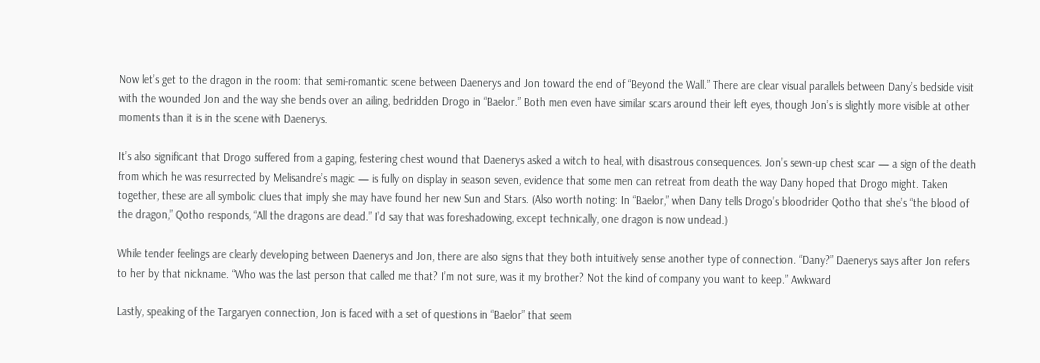Now let’s get to the dragon in the room: that semi-romantic scene between Daenerys and Jon toward the end of “Beyond the Wall.” There are clear visual parallels between Dany’s bedside visit with the wounded Jon and the way she bends over an ailing, bedridden Drogo in “Baelor.” Both men even have similar scars around their left eyes, though Jon’s is slightly more visible at other moments than it is in the scene with Daenerys.

It’s also significant that Drogo suffered from a gaping, festering chest wound that Daenerys asked a witch to heal, with disastrous consequences. Jon’s sewn-up chest scar — a sign of the death from which he was resurrected by Melisandre’s magic — is fully on display in season seven, evidence that some men can retreat from death the way Dany hoped that Drogo might. Taken together, these are all symbolic clues that imply she may have found her new Sun and Stars. (Also worth noting: In “Baelor,” when Dany tells Drogo’s bloodrider Qotho that she’s “the blood of the dragon,” Qotho responds, “All the dragons are dead.” I’d say that was foreshadowing, except technically, one dragon is now undead.)

While tender feelings are clearly developing between Daenerys and Jon, there are also signs that they both intuitively sense another type of connection. “Dany?” Daenerys says after Jon refers to her by that nickname. “Who was the last person that called me that? I’m not sure, was it my brother? Not the kind of company you want to keep.” Awkward

Lastly, speaking of the Targaryen connection, Jon is faced with a set of questions in “Baelor” that seem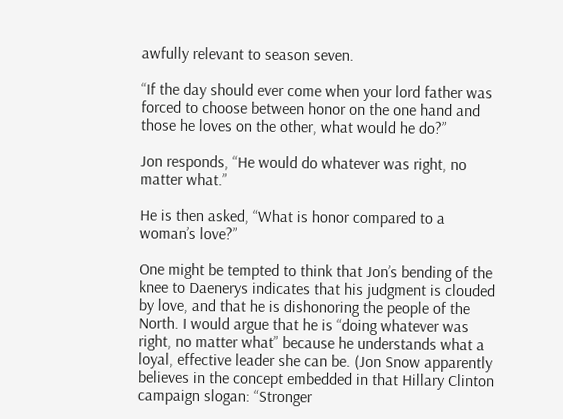awfully relevant to season seven.

“If the day should ever come when your lord father was forced to choose between honor on the one hand and those he loves on the other, what would he do?”

Jon responds, “He would do whatever was right, no matter what.”

He is then asked, “What is honor compared to a woman’s love?”

One might be tempted to think that Jon’s bending of the knee to Daenerys indicates that his judgment is clouded by love, and that he is dishonoring the people of the North. I would argue that he is “doing whatever was right, no matter what” because he understands what a loyal, effective leader she can be. (Jon Snow apparently believes in the concept embedded in that Hillary Clinton campaign slogan: “Stronger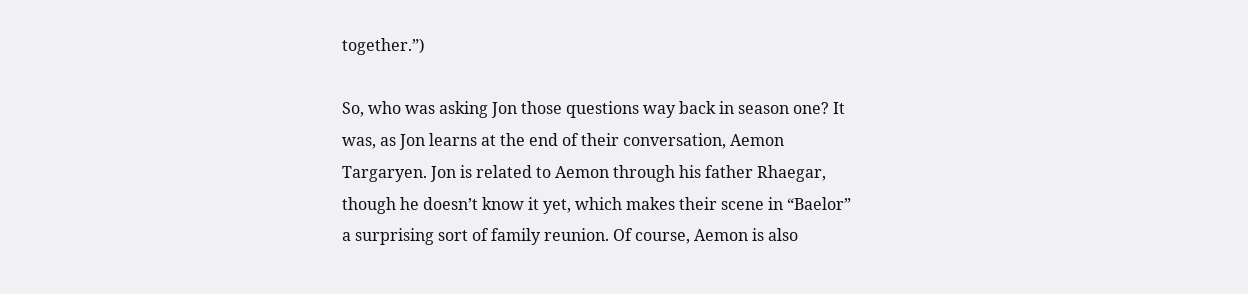together.”)

So, who was asking Jon those questions way back in season one? It was, as Jon learns at the end of their conversation, Aemon Targaryen. Jon is related to Aemon through his father Rhaegar, though he doesn’t know it yet, which makes their scene in “Baelor” a surprising sort of family reunion. Of course, Aemon is also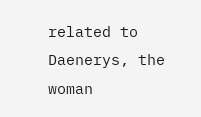related to Daenerys, the woman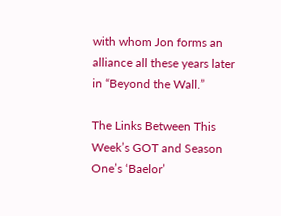with whom Jon forms an alliance all these years later in “Beyond the Wall.”

The Links Between This Week’s GOT and Season One’s ‘Baelor’